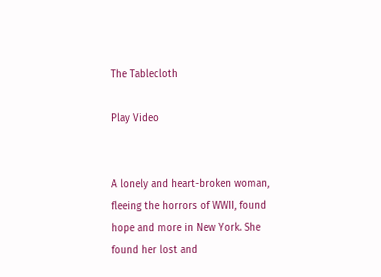The Tablecloth

Play Video


A lonely and heart-broken woman, fleeing the horrors of WWII, found hope and more in New York. She found her lost and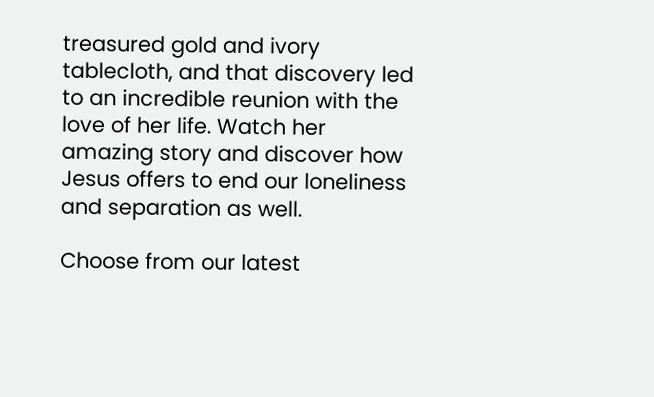treasured gold and ivory tablecloth, and that discovery led to an incredible reunion with the love of her life. Watch her amazing story and discover how Jesus offers to end our loneliness and separation as well.

Choose from our latest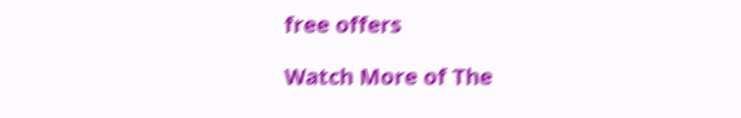free offers

Watch More of The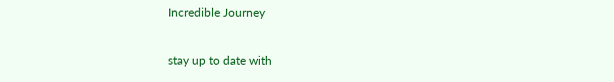Incredible Journey

stay up to date with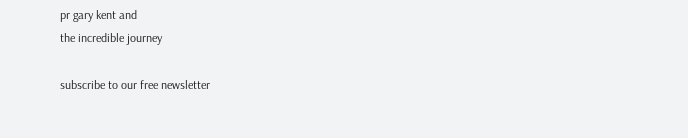pr gary kent and
the incredible journey

subscribe to our free newsletter